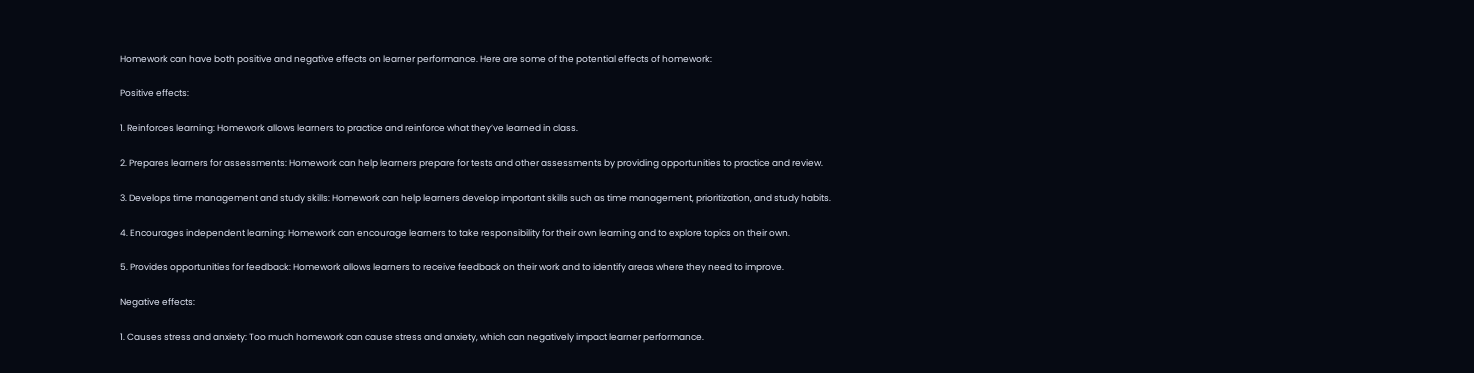Homework can have both positive and negative effects on learner performance. Here are some of the potential effects of homework:

Positive effects:

1. Reinforces learning: Homework allows learners to practice and reinforce what they’ve learned in class.

2. Prepares learners for assessments: Homework can help learners prepare for tests and other assessments by providing opportunities to practice and review.

3. Develops time management and study skills: Homework can help learners develop important skills such as time management, prioritization, and study habits.

4. Encourages independent learning: Homework can encourage learners to take responsibility for their own learning and to explore topics on their own.

5. Provides opportunities for feedback: Homework allows learners to receive feedback on their work and to identify areas where they need to improve.

Negative effects:

1. Causes stress and anxiety: Too much homework can cause stress and anxiety, which can negatively impact learner performance.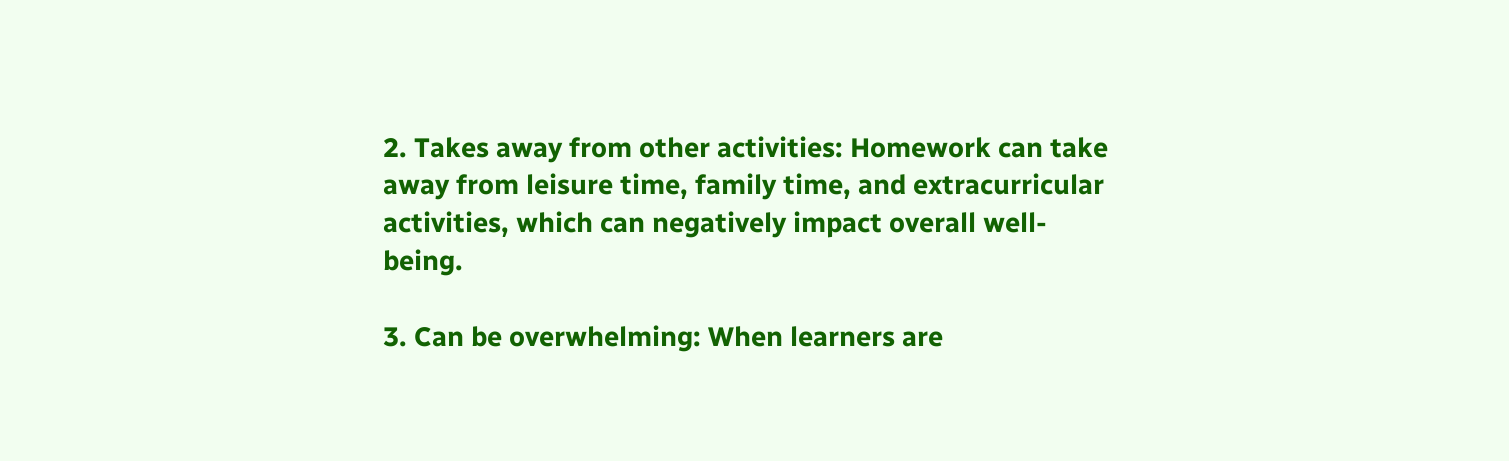2. Takes away from other activities: Homework can take away from leisure time, family time, and extracurricular activities, which can negatively impact overall well-being.

3. Can be overwhelming: When learners are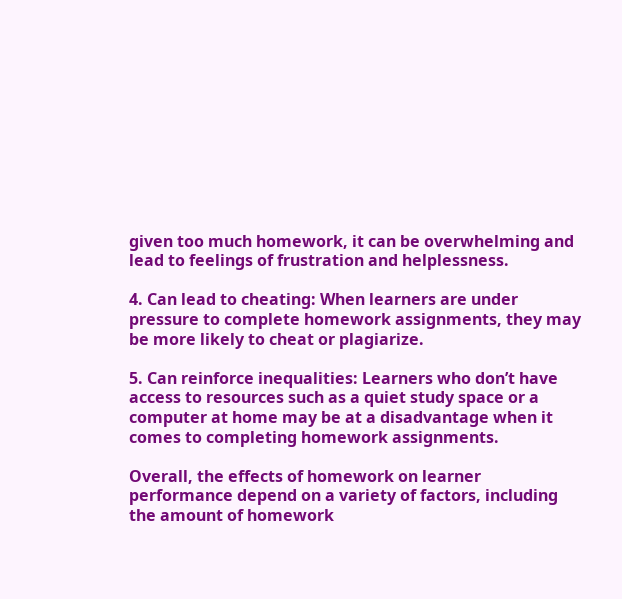given too much homework, it can be overwhelming and lead to feelings of frustration and helplessness.

4. Can lead to cheating: When learners are under pressure to complete homework assignments, they may be more likely to cheat or plagiarize.

5. Can reinforce inequalities: Learners who don’t have access to resources such as a quiet study space or a computer at home may be at a disadvantage when it comes to completing homework assignments.

Overall, the effects of homework on learner performance depend on a variety of factors, including the amount of homework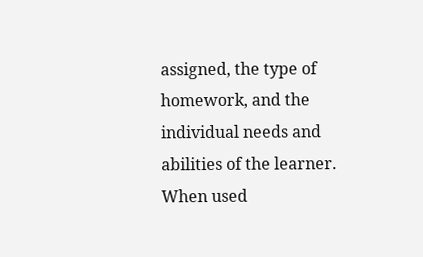assigned, the type of homework, and the individual needs and abilities of the learner. When used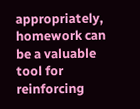appropriately, homework can be a valuable tool for reinforcing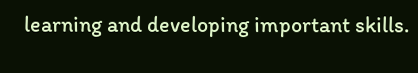learning and developing important skills.